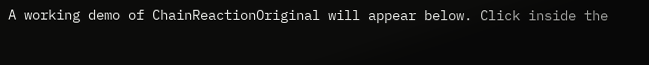A working demo of ChainReactionOriginal will appear below. Click inside the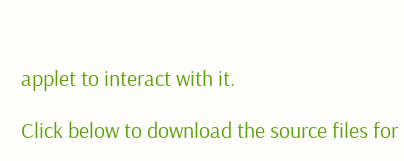applet to interact with it.

Click below to download the source files for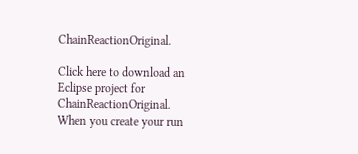ChainReactionOriginal.

Click here to download an Eclipse project for ChainReactionOriginal. When you create your run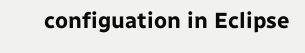configuation in Eclipse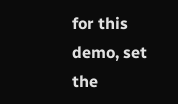for this demo, set the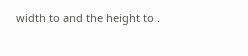width to and the height to .